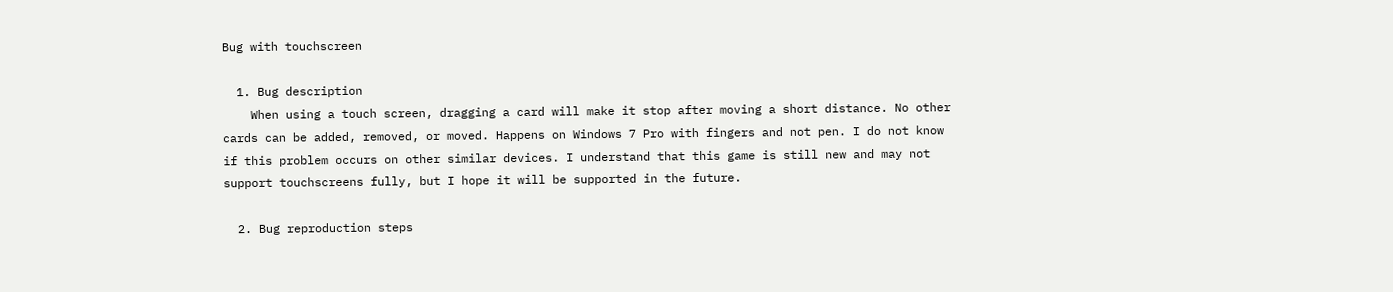Bug with touchscreen

  1. Bug description
    When using a touch screen, dragging a card will make it stop after moving a short distance. No other cards can be added, removed, or moved. Happens on Windows 7 Pro with fingers and not pen. I do not know if this problem occurs on other similar devices. I understand that this game is still new and may not support touchscreens fully, but I hope it will be supported in the future.

  2. Bug reproduction steps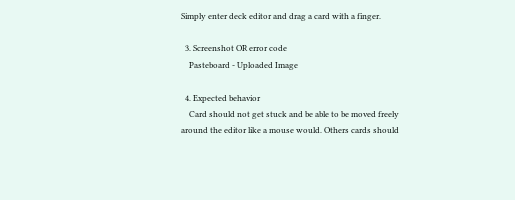Simply enter deck editor and drag a card with a finger.

  3. Screenshot OR error code
    Pasteboard - Uploaded Image

  4. Expected behavior
    Card should not get stuck and be able to be moved freely around the editor like a mouse would. Others cards should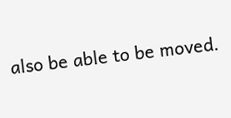also be able to be moved.